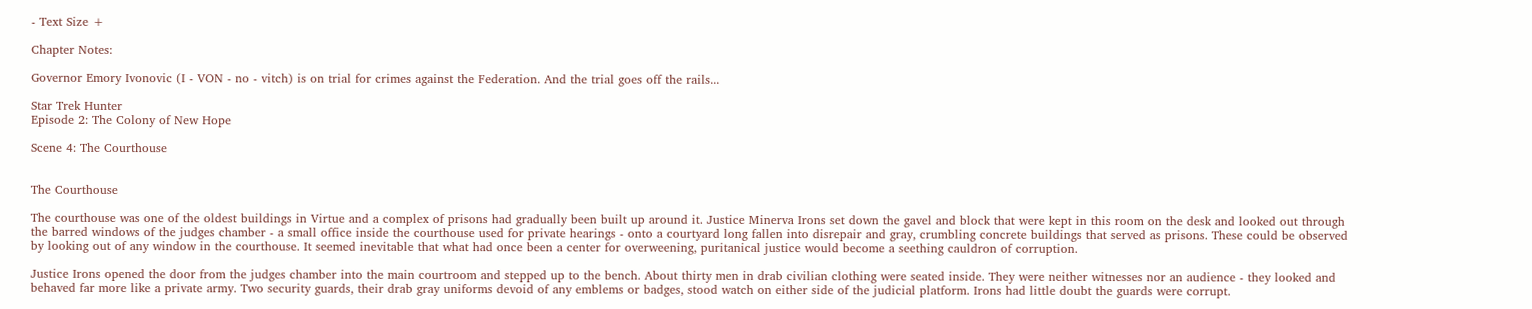- Text Size +

Chapter Notes:

Governor Emory Ivonovic (I - VON - no - vitch) is on trial for crimes against the Federation. And the trial goes off the rails...

Star Trek Hunter
Episode 2: The Colony of New Hope

Scene 4: The Courthouse


The Courthouse

The courthouse was one of the oldest buildings in Virtue and a complex of prisons had gradually been built up around it. Justice Minerva Irons set down the gavel and block that were kept in this room on the desk and looked out through the barred windows of the judges chamber - a small office inside the courthouse used for private hearings - onto a courtyard long fallen into disrepair and gray, crumbling concrete buildings that served as prisons. These could be observed by looking out of any window in the courthouse. It seemed inevitable that what had once been a center for overweening, puritanical justice would become a seething cauldron of corruption.

Justice Irons opened the door from the judges chamber into the main courtroom and stepped up to the bench. About thirty men in drab civilian clothing were seated inside. They were neither witnesses nor an audience - they looked and behaved far more like a private army. Two security guards, their drab gray uniforms devoid of any emblems or badges, stood watch on either side of the judicial platform. Irons had little doubt the guards were corrupt.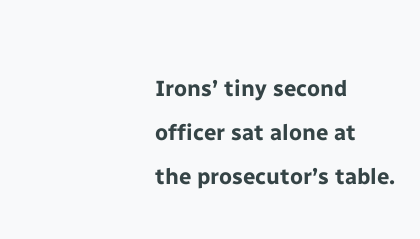Irons’ tiny second officer sat alone at the prosecutor’s table.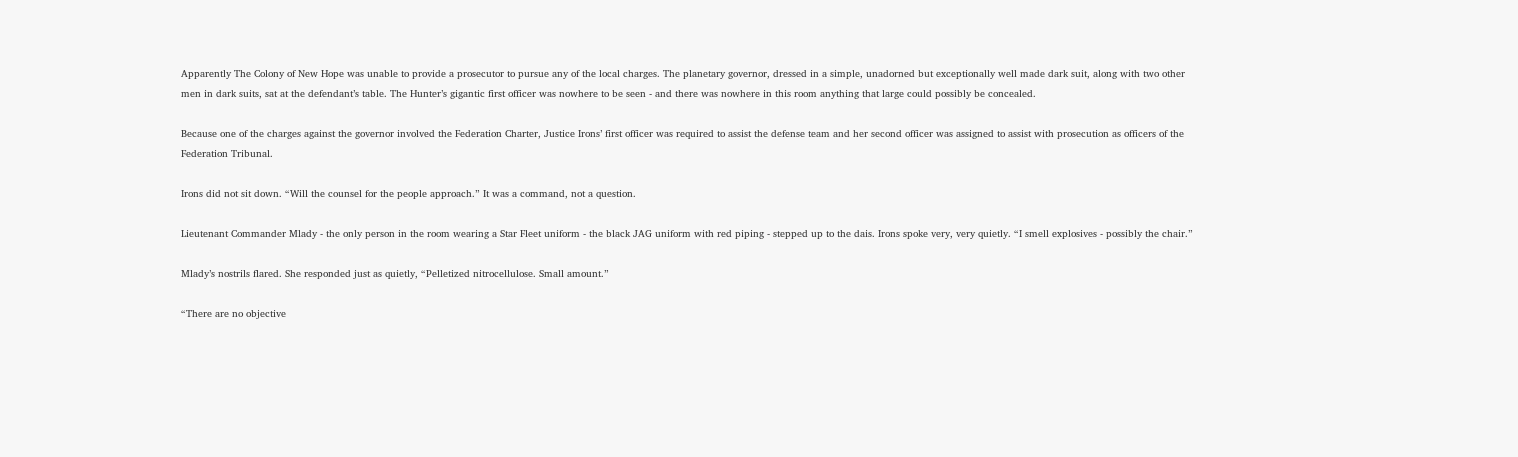Apparently The Colony of New Hope was unable to provide a prosecutor to pursue any of the local charges. The planetary governor, dressed in a simple, unadorned but exceptionally well made dark suit, along with two other men in dark suits, sat at the defendant’s table. The Hunter’s gigantic first officer was nowhere to be seen - and there was nowhere in this room anything that large could possibly be concealed.

Because one of the charges against the governor involved the Federation Charter, Justice Irons’ first officer was required to assist the defense team and her second officer was assigned to assist with prosecution as officers of the Federation Tribunal.

Irons did not sit down. “Will the counsel for the people approach.” It was a command, not a question.

Lieutenant Commander Mlady - the only person in the room wearing a Star Fleet uniform - the black JAG uniform with red piping - stepped up to the dais. Irons spoke very, very quietly. “I smell explosives - possibly the chair.”

Mlady’s nostrils flared. She responded just as quietly, “Pelletized nitrocellulose. Small amount.”

“There are no objective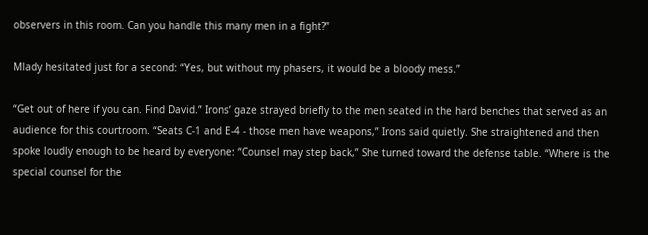observers in this room. Can you handle this many men in a fight?”

Mlady hesitated just for a second: “Yes, but without my phasers, it would be a bloody mess.”

“Get out of here if you can. Find David.” Irons’ gaze strayed briefly to the men seated in the hard benches that served as an audience for this courtroom. “Seats C-1 and E-4 - those men have weapons,” Irons said quietly. She straightened and then spoke loudly enough to be heard by everyone: “Counsel may step back,” She turned toward the defense table. “Where is the special counsel for the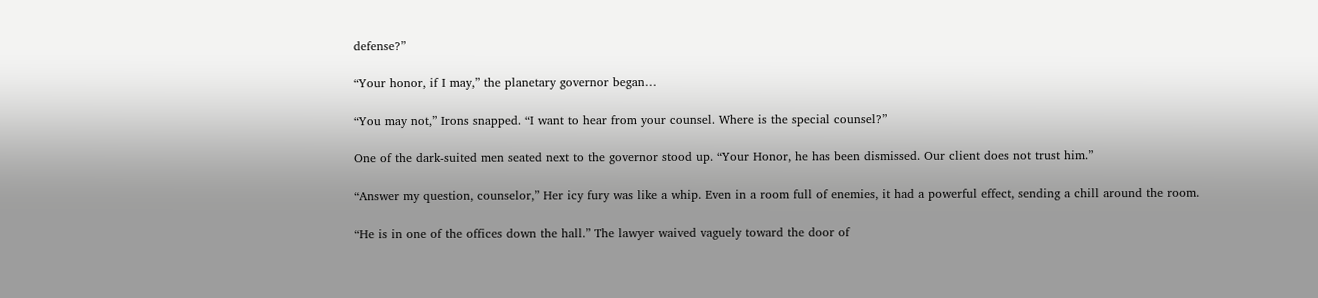defense?”

“Your honor, if I may,” the planetary governor began…

“You may not,” Irons snapped. “I want to hear from your counsel. Where is the special counsel?”

One of the dark-suited men seated next to the governor stood up. “Your Honor, he has been dismissed. Our client does not trust him.”

“Answer my question, counselor,” Her icy fury was like a whip. Even in a room full of enemies, it had a powerful effect, sending a chill around the room.

“He is in one of the offices down the hall.” The lawyer waived vaguely toward the door of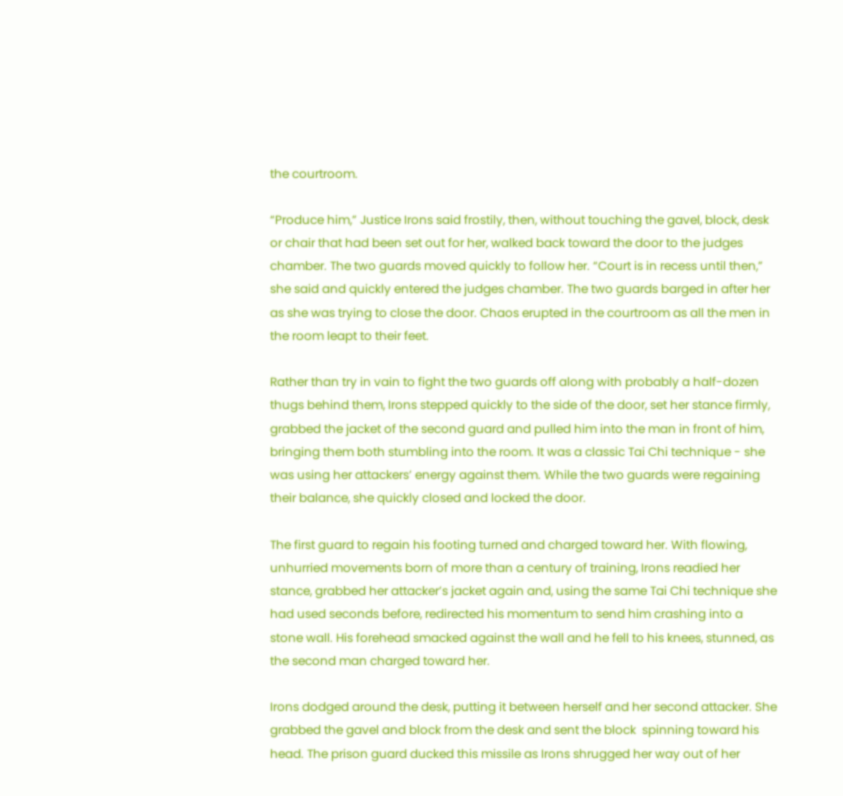the courtroom.

“Produce him,” Justice Irons said frostily, then, without touching the gavel, block, desk or chair that had been set out for her, walked back toward the door to the judges chamber. The two guards moved quickly to follow her. “Court is in recess until then,” she said and quickly entered the judges chamber. The two guards barged in after her as she was trying to close the door. Chaos erupted in the courtroom as all the men in the room leapt to their feet.

Rather than try in vain to fight the two guards off along with probably a half-dozen thugs behind them, Irons stepped quickly to the side of the door, set her stance firmly, grabbed the jacket of the second guard and pulled him into the man in front of him, bringing them both stumbling into the room. It was a classic Tai Chi technique - she was using her attackers’ energy against them. While the two guards were regaining their balance, she quickly closed and locked the door.

The first guard to regain his footing turned and charged toward her. With flowing, unhurried movements born of more than a century of training, Irons readied her stance, grabbed her attacker’s jacket again and, using the same Tai Chi technique she had used seconds before, redirected his momentum to send him crashing into a stone wall. His forehead smacked against the wall and he fell to his knees, stunned, as the second man charged toward her.

Irons dodged around the desk, putting it between herself and her second attacker. She grabbed the gavel and block from the desk and sent the block  spinning toward his head. The prison guard ducked this missile as Irons shrugged her way out of her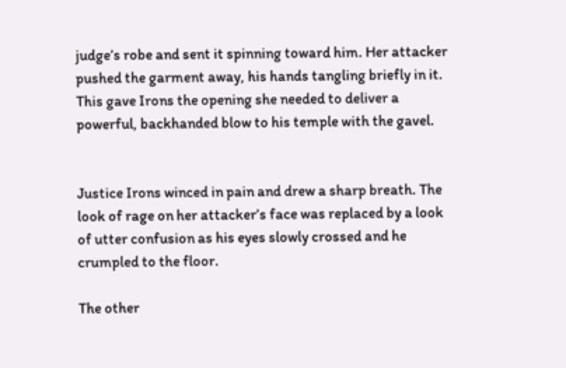judge’s robe and sent it spinning toward him. Her attacker pushed the garment away, his hands tangling briefly in it. This gave Irons the opening she needed to deliver a powerful, backhanded blow to his temple with the gavel.


Justice Irons winced in pain and drew a sharp breath. The look of rage on her attacker’s face was replaced by a look of utter confusion as his eyes slowly crossed and he crumpled to the floor.

The other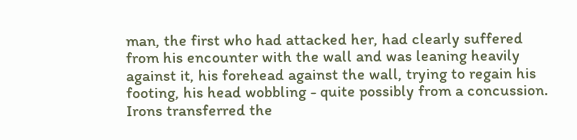man, the first who had attacked her, had clearly suffered from his encounter with the wall and was leaning heavily against it, his forehead against the wall, trying to regain his footing, his head wobbling - quite possibly from a concussion. Irons transferred the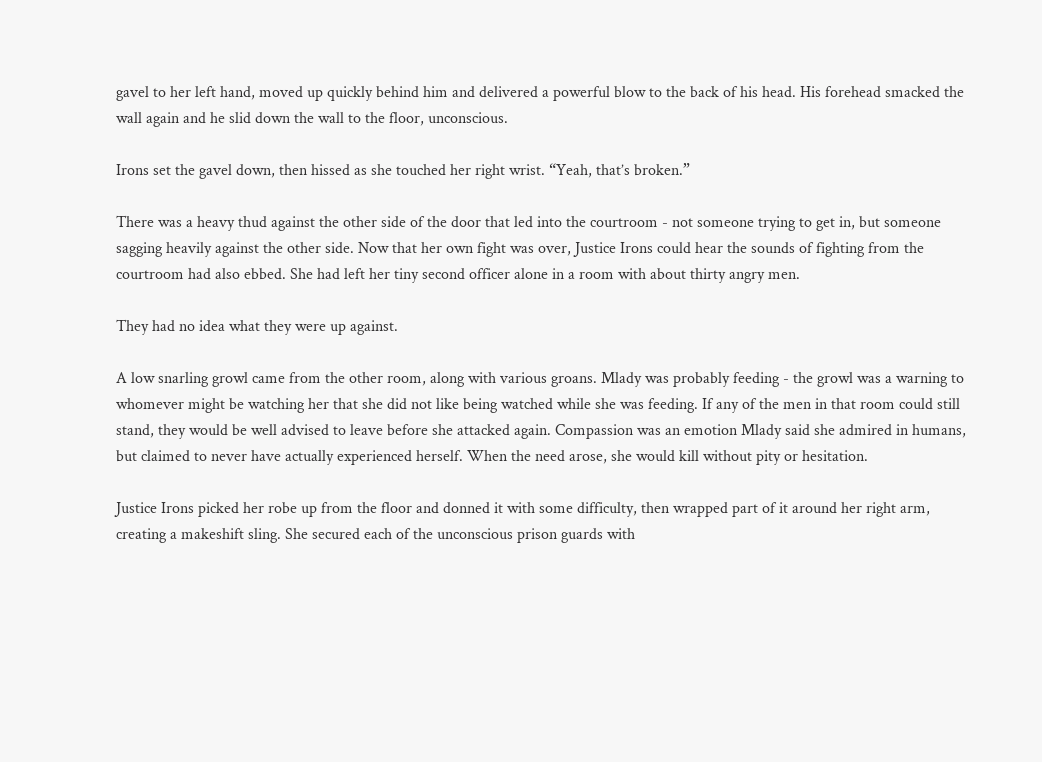gavel to her left hand, moved up quickly behind him and delivered a powerful blow to the back of his head. His forehead smacked the wall again and he slid down the wall to the floor, unconscious.

Irons set the gavel down, then hissed as she touched her right wrist. “Yeah, that’s broken.”

There was a heavy thud against the other side of the door that led into the courtroom - not someone trying to get in, but someone sagging heavily against the other side. Now that her own fight was over, Justice Irons could hear the sounds of fighting from the courtroom had also ebbed. She had left her tiny second officer alone in a room with about thirty angry men.

They had no idea what they were up against.

A low snarling growl came from the other room, along with various groans. Mlady was probably feeding - the growl was a warning to whomever might be watching her that she did not like being watched while she was feeding. If any of the men in that room could still stand, they would be well advised to leave before she attacked again. Compassion was an emotion Mlady said she admired in humans, but claimed to never have actually experienced herself. When the need arose, she would kill without pity or hesitation.

Justice Irons picked her robe up from the floor and donned it with some difficulty, then wrapped part of it around her right arm, creating a makeshift sling. She secured each of the unconscious prison guards with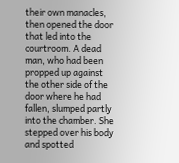their own manacles, then opened the door that led into the courtroom. A dead man, who had been propped up against the other side of the door where he had fallen, slumped partly into the chamber. She stepped over his body and spotted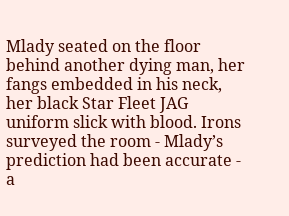Mlady seated on the floor behind another dying man, her fangs embedded in his neck, her black Star Fleet JAG uniform slick with blood. Irons surveyed the room - Mlady’s prediction had been accurate - a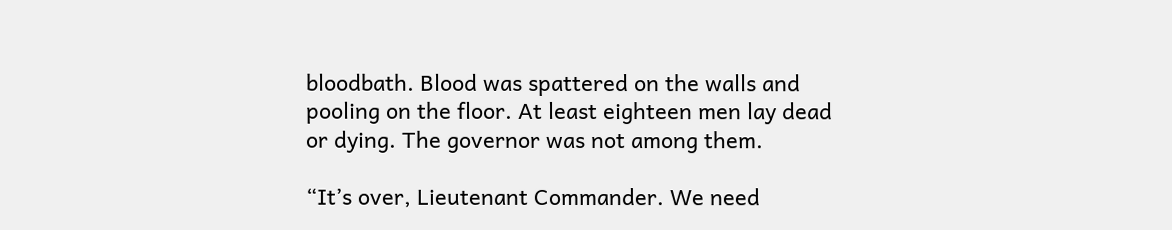bloodbath. Blood was spattered on the walls and pooling on the floor. At least eighteen men lay dead or dying. The governor was not among them.

“It’s over, Lieutenant Commander. We need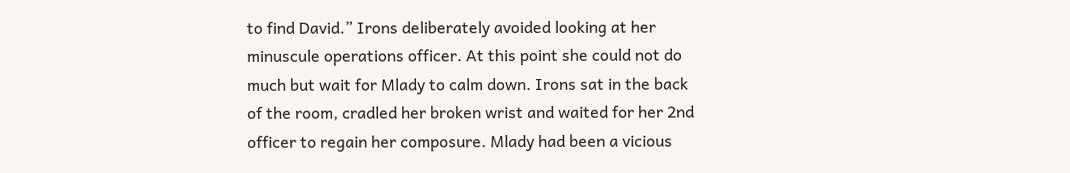to find David.” Irons deliberately avoided looking at her minuscule operations officer. At this point she could not do much but wait for Mlady to calm down. Irons sat in the back of the room, cradled her broken wrist and waited for her 2nd officer to regain her composure. Mlady had been a vicious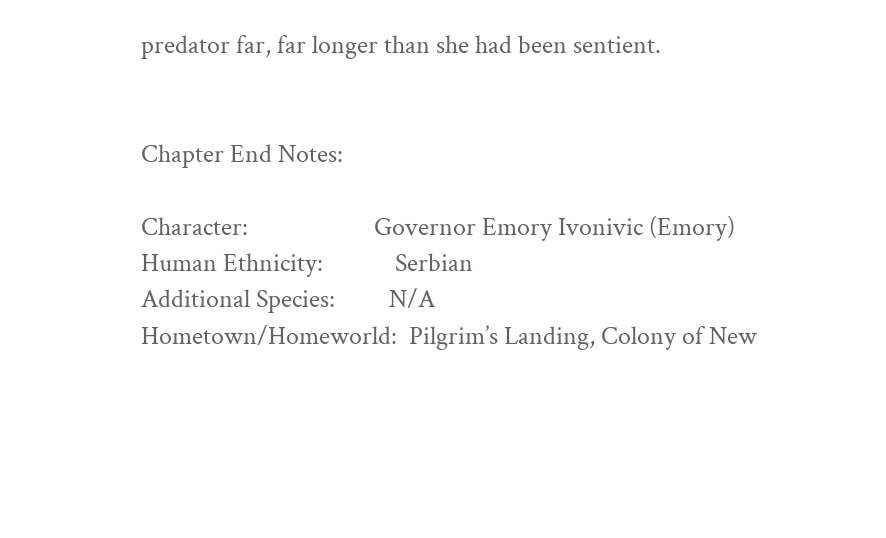predator far, far longer than she had been sentient.


Chapter End Notes:

Character:                     Governor Emory Ivonivic (Emory)
Human Ethnicity:            Serbian
Additional Species:         N/A
Hometown/Homeworld:  Pilgrim’s Landing, Colony of New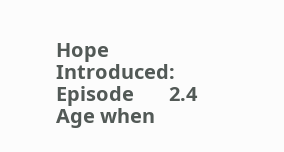Hope
Introduced: Episode       2.4
Age when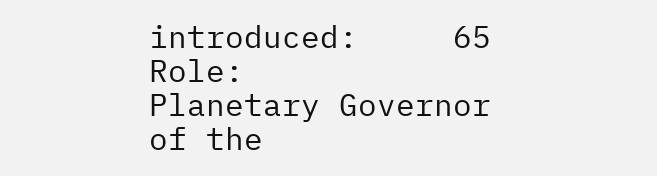introduced:     65
Role:                             Planetary Governor of the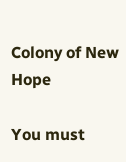Colony of New Hope

You must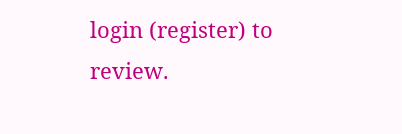login (register) to review.